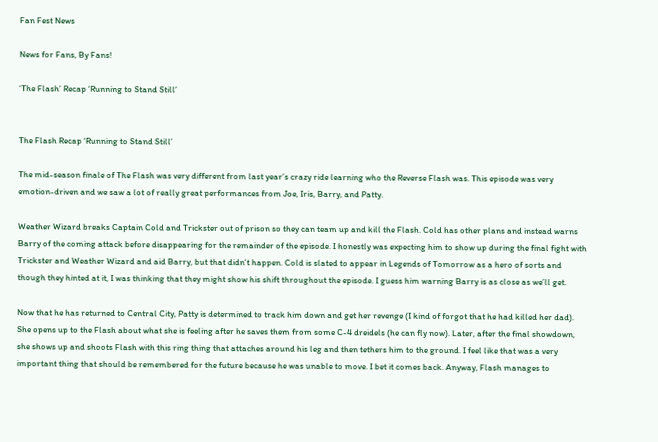Fan Fest News

News for Fans, By Fans!

‘The Flash’ Recap ‘Running to Stand Still’


The Flash Recap ‘Running to Stand Still’

The mid-season finale of The Flash was very different from last year’s crazy ride learning who the Reverse Flash was. This episode was very emotion-driven and we saw a lot of really great performances from Joe, Iris, Barry, and Patty.

Weather Wizard breaks Captain Cold and Trickster out of prison so they can team up and kill the Flash. Cold has other plans and instead warns Barry of the coming attack before disappearing for the remainder of the episode. I honestly was expecting him to show up during the final fight with Trickster and Weather Wizard and aid Barry, but that didn’t happen. Cold is slated to appear in Legends of Tomorrow as a hero of sorts and though they hinted at it, I was thinking that they might show his shift throughout the episode. I guess him warning Barry is as close as we’ll get.

Now that he has returned to Central City, Patty is determined to track him down and get her revenge (I kind of forgot that he had killed her dad). She opens up to the Flash about what she is feeling after he saves them from some C-4 dreidels (he can fly now). Later, after the final showdown, she shows up and shoots Flash with this ring thing that attaches around his leg and then tethers him to the ground. I feel like that was a very important thing that should be remembered for the future because he was unable to move. I bet it comes back. Anyway, Flash manages to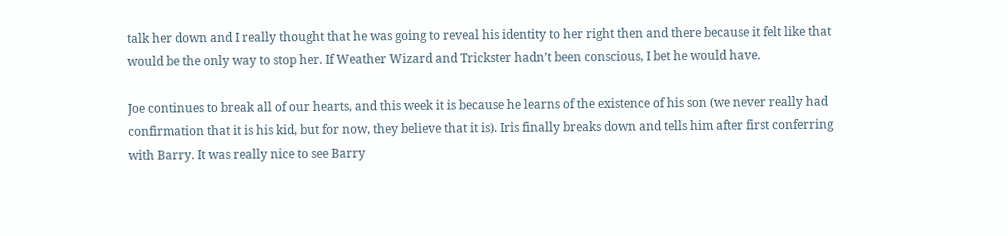talk her down and I really thought that he was going to reveal his identity to her right then and there because it felt like that would be the only way to stop her. If Weather Wizard and Trickster hadn’t been conscious, I bet he would have.

Joe continues to break all of our hearts, and this week it is because he learns of the existence of his son (we never really had confirmation that it is his kid, but for now, they believe that it is). Iris finally breaks down and tells him after first conferring with Barry. It was really nice to see Barry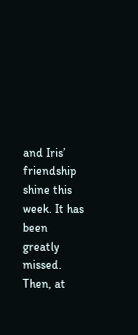and Iris’ friendship shine this week. It has been greatly missed. Then, at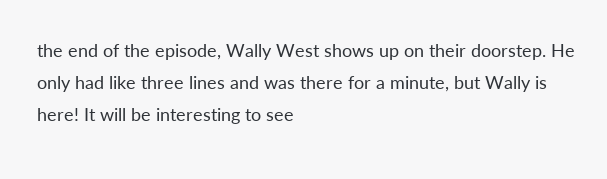the end of the episode, Wally West shows up on their doorstep. He only had like three lines and was there for a minute, but Wally is here! It will be interesting to see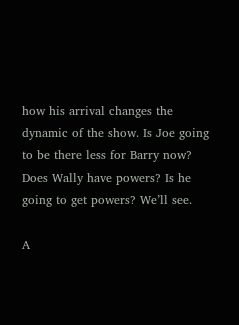how his arrival changes the dynamic of the show. Is Joe going to be there less for Barry now? Does Wally have powers? Is he going to get powers? We’ll see.

A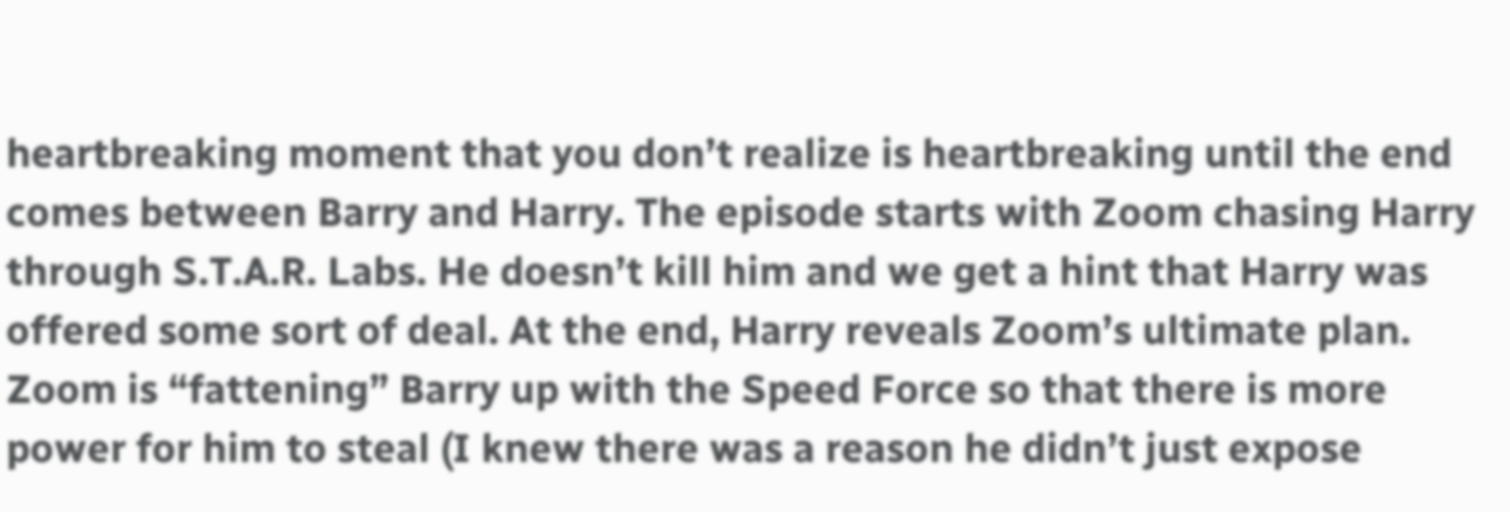heartbreaking moment that you don’t realize is heartbreaking until the end comes between Barry and Harry. The episode starts with Zoom chasing Harry through S.T.A.R. Labs. He doesn’t kill him and we get a hint that Harry was offered some sort of deal. At the end, Harry reveals Zoom’s ultimate plan. Zoom is “fattening” Barry up with the Speed Force so that there is more power for him to steal (I knew there was a reason he didn’t just expose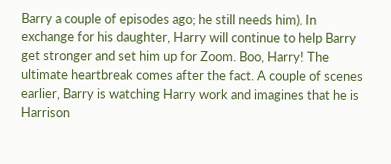Barry a couple of episodes ago; he still needs him). In exchange for his daughter, Harry will continue to help Barry get stronger and set him up for Zoom. Boo, Harry! The ultimate heartbreak comes after the fact. A couple of scenes earlier, Barry is watching Harry work and imagines that he is Harrison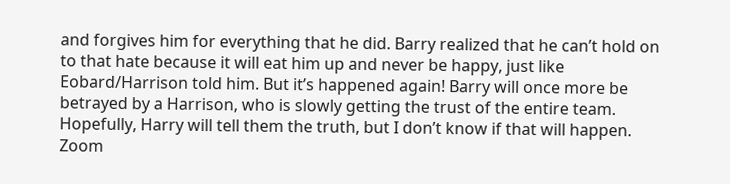and forgives him for everything that he did. Barry realized that he can’t hold on to that hate because it will eat him up and never be happy, just like Eobard/Harrison told him. But it’s happened again! Barry will once more be betrayed by a Harrison, who is slowly getting the trust of the entire team. Hopefully, Harry will tell them the truth, but I don’t know if that will happen. Zoom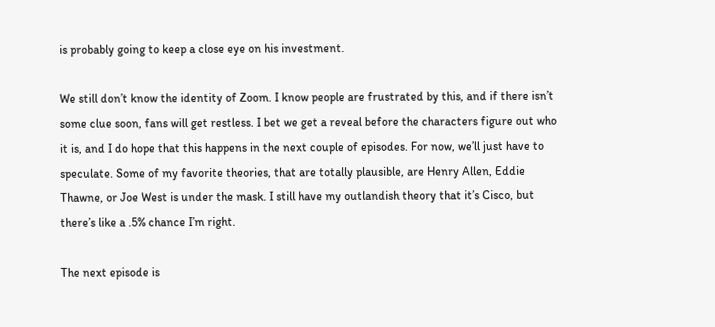is probably going to keep a close eye on his investment.

We still don’t know the identity of Zoom. I know people are frustrated by this, and if there isn’t some clue soon, fans will get restless. I bet we get a reveal before the characters figure out who it is, and I do hope that this happens in the next couple of episodes. For now, we’ll just have to speculate. Some of my favorite theories, that are totally plausible, are Henry Allen, Eddie Thawne, or Joe West is under the mask. I still have my outlandish theory that it’s Cisco, but there’s like a .5% chance I’m right.

The next episode is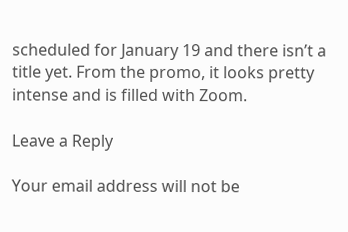scheduled for January 19 and there isn’t a title yet. From the promo, it looks pretty intense and is filled with Zoom.

Leave a Reply

Your email address will not be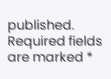published. Required fields are marked *